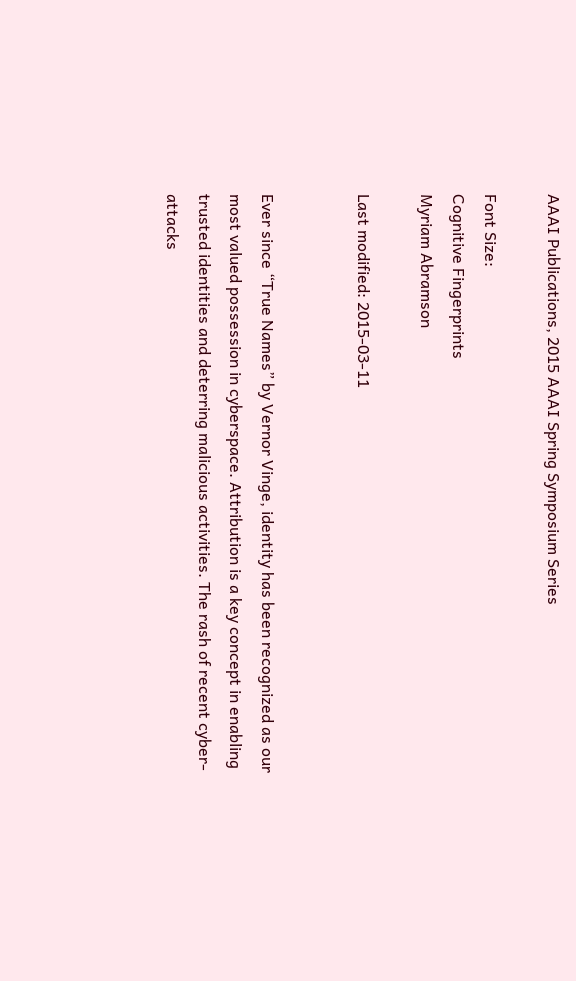AAAI Publications, 2015 AAAI Spring Symposium Series

Font Size:
Cognitive Fingerprints
Myriam Abramson

Last modified: 2015-03-11


Ever since “True Names” by Vernor Vinge, identity has been recognized as our most valued possession in cyberspace. Attribution is a key concept in enabling trusted identities and deterring malicious activities. The rash of recent cyber-attacks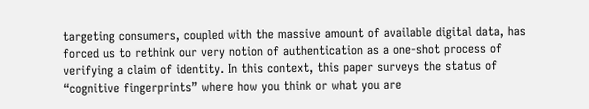targeting consumers, coupled with the massive amount of available digital data, has forced us to rethink our very notion of authentication as a one-shot process of verifying a claim of identity. In this context, this paper surveys the status of “cognitive fingerprints” where how you think or what you are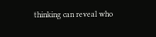thinking can reveal who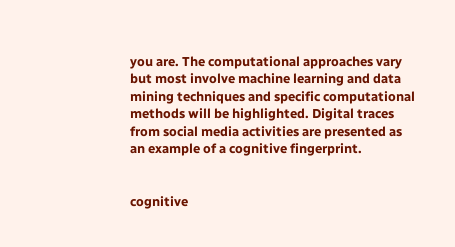you are. The computational approaches vary but most involve machine learning and data mining techniques and specific computational methods will be highlighted. Digital traces from social media activities are presented as an example of a cognitive fingerprint.


cognitive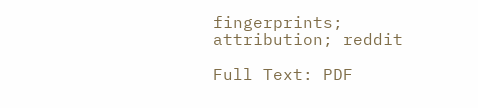fingerprints; attribution; reddit

Full Text: PDF